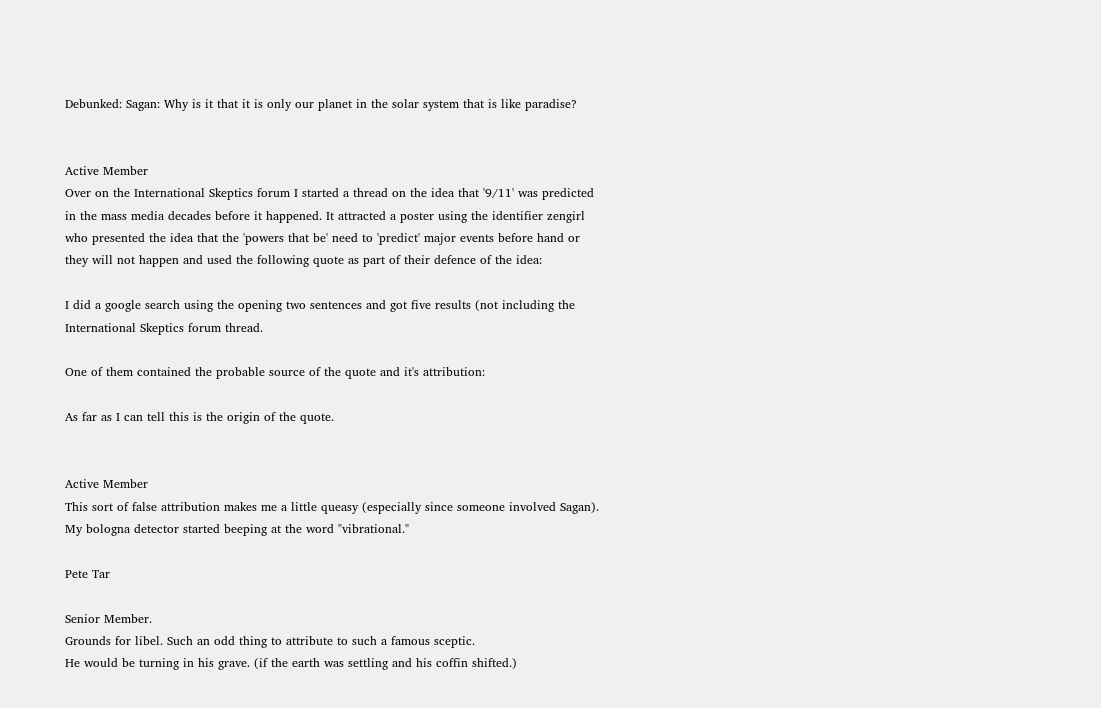Debunked: Sagan: Why is it that it is only our planet in the solar system that is like paradise?


Active Member
Over on the International Skeptics forum I started a thread on the idea that '9/11' was predicted in the mass media decades before it happened. It attracted a poster using the identifier zengirl who presented the idea that the 'powers that be' need to 'predict' major events before hand or they will not happen and used the following quote as part of their defence of the idea:

I did a google search using the opening two sentences and got five results (not including the International Skeptics forum thread.

One of them contained the probable source of the quote and it's attribution:

As far as I can tell this is the origin of the quote.


Active Member
This sort of false attribution makes me a little queasy (especially since someone involved Sagan). My bologna detector started beeping at the word "vibrational."

Pete Tar

Senior Member.
Grounds for libel. Such an odd thing to attribute to such a famous sceptic.
He would be turning in his grave. (if the earth was settling and his coffin shifted.)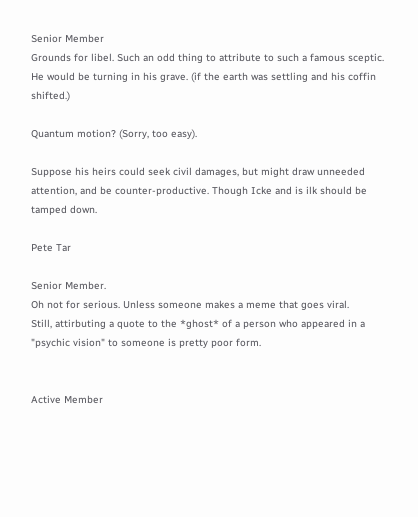Senior Member
Grounds for libel. Such an odd thing to attribute to such a famous sceptic.
He would be turning in his grave. (if the earth was settling and his coffin shifted.)

Quantum motion? (Sorry, too easy).

Suppose his heirs could seek civil damages, but might draw unneeded attention, and be counter-productive. Though Icke and is ilk should be tamped down.

Pete Tar

Senior Member.
Oh not for serious. Unless someone makes a meme that goes viral.
Still, attirbuting a quote to the *ghost* of a person who appeared in a "psychic vision" to someone is pretty poor form.


Active Member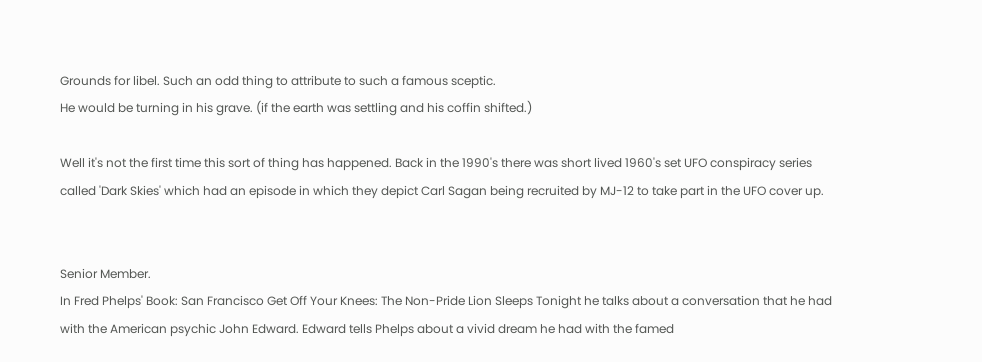Grounds for libel. Such an odd thing to attribute to such a famous sceptic.
He would be turning in his grave. (if the earth was settling and his coffin shifted.)

Well it's not the first time this sort of thing has happened. Back in the 1990's there was short lived 1960's set UFO conspiracy series called 'Dark Skies' which had an episode in which they depict Carl Sagan being recruited by MJ-12 to take part in the UFO cover up.


Senior Member.
In Fred Phelps' Book: San Francisco Get Off Your Knees: The Non-Pride Lion Sleeps Tonight he talks about a conversation that he had with the American psychic John Edward. Edward tells Phelps about a vivid dream he had with the famed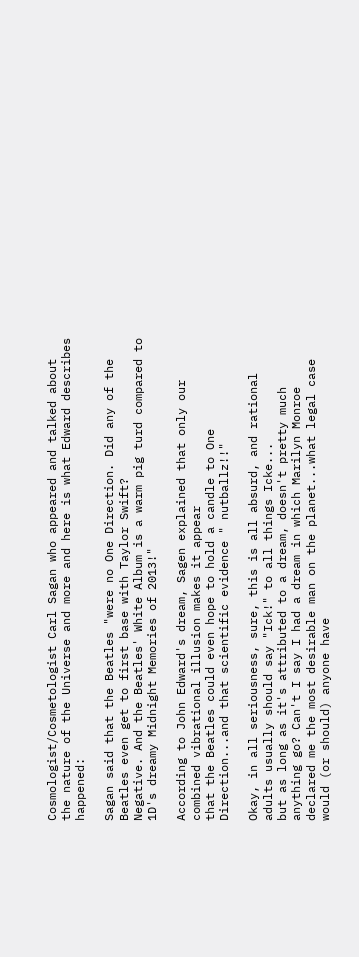Cosmologist/Cosmetologist Carl Sagan who appeared and talked about the nature of the Universe and more and here is what Edward describes happened:

Sagan said that the Beatles "were no One Direction. Did any of the Beatles even get to first base with Taylor Swift?
Negative. And the Beatles' White Album is a warm pig turd compared to 1D's dreamy Midnight Memories of 2013!"

According to John Edward's dream, Sagen explained that only our combined vibrational illusion makes it appear
that the Beatles could even hope to hold a candle to One Direction...and that scientific evidence " nutballz!!"

Okay, in all seriousness, sure, this is all absurd, and rational adults usually should say "Ick!" to all things Icke...
but as long as it's attributed to a dream, doesn't pretty much anything go? Can't I say I had a dream in which Marilyn Monroe
declared me the most desirable man on the planet...what legal case would (or should) anyone have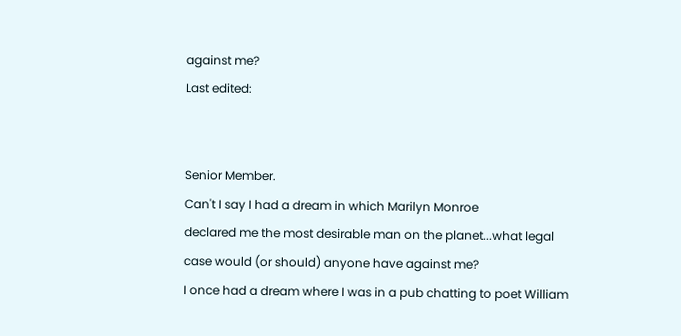against me?
Last edited:


Senior Member.
Can't I say I had a dream in which Marilyn Monroe
declared me the most desirable man on the planet...what legal case would (or should) anyone have against me?
I once had a dream where I was in a pub chatting to poet William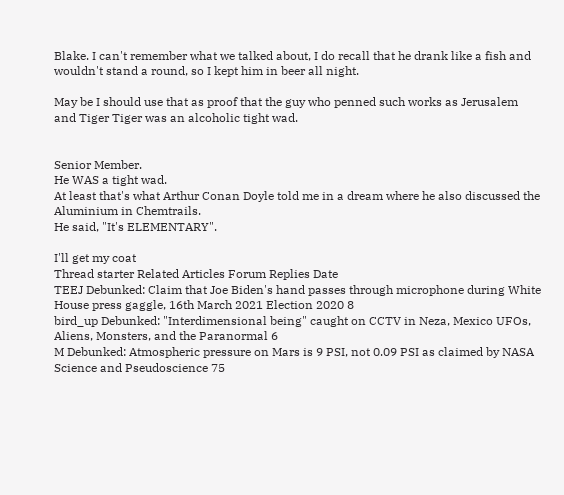Blake. I can't remember what we talked about, I do recall that he drank like a fish and wouldn't stand a round, so I kept him in beer all night.

May be I should use that as proof that the guy who penned such works as Jerusalem and Tiger Tiger was an alcoholic tight wad.


Senior Member.
He WAS a tight wad.
At least that's what Arthur Conan Doyle told me in a dream where he also discussed the Aluminium in Chemtrails.
He said, "It's ELEMENTARY".

I'll get my coat
Thread starter Related Articles Forum Replies Date
TEEJ Debunked: Claim that Joe Biden's hand passes through microphone during White House press gaggle, 16th March 2021 Election 2020 8
bird_up Debunked: "Interdimensional being" caught on CCTV in Neza, Mexico UFOs, Aliens, Monsters, and the Paranormal 6
M Debunked: Atmospheric pressure on Mars is 9 PSI, not 0.09 PSI as claimed by NASA Science and Pseudoscience 75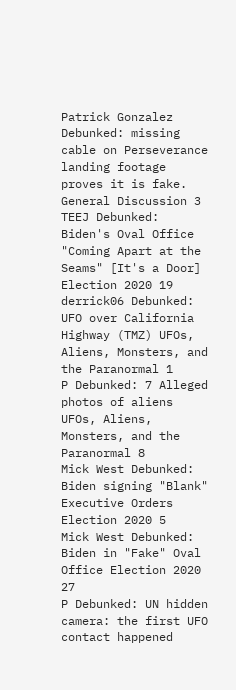Patrick Gonzalez Debunked: missing cable on Perseverance landing footage proves it is fake. General Discussion 3
TEEJ Debunked: Biden's Oval Office "Coming Apart at the Seams" [It's a Door] Election 2020 19
derrick06 Debunked: UFO over California Highway (TMZ) UFOs, Aliens, Monsters, and the Paranormal 1
P Debunked: 7 Alleged photos of aliens UFOs, Aliens, Monsters, and the Paranormal 8
Mick West Debunked: Biden signing "Blank" Executive Orders Election 2020 5
Mick West Debunked: Biden in "Fake" Oval Office Election 2020 27
P Debunked: UN hidden camera: the first UFO contact happened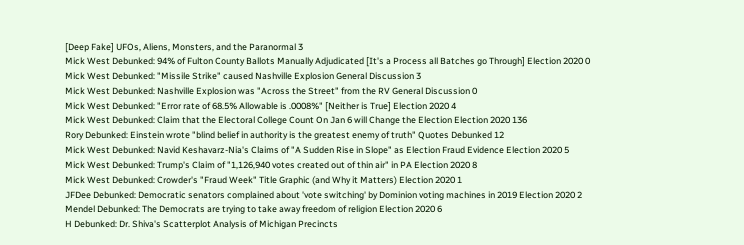[Deep Fake] UFOs, Aliens, Monsters, and the Paranormal 3
Mick West Debunked: 94% of Fulton County Ballots Manually Adjudicated [It's a Process all Batches go Through] Election 2020 0
Mick West Debunked: "Missile Strike" caused Nashville Explosion General Discussion 3
Mick West Debunked: Nashville Explosion was "Across the Street" from the RV General Discussion 0
Mick West Debunked: "Error rate of 68.5% Allowable is .0008%" [Neither is True] Election 2020 4
Mick West Debunked: Claim that the Electoral College Count On Jan 6 will Change the Election Election 2020 136
Rory Debunked: Einstein wrote "blind belief in authority is the greatest enemy of truth" Quotes Debunked 12
Mick West Debunked: Navid Keshavarz-Nia's Claims of "A Sudden Rise in Slope" as Election Fraud Evidence Election 2020 5
Mick West Debunked: Trump's Claim of "1,126,940 votes created out of thin air" in PA Election 2020 8
Mick West Debunked: Crowder's "Fraud Week" Title Graphic (and Why it Matters) Election 2020 1
JFDee Debunked: Democratic senators complained about 'vote switching' by Dominion voting machines in 2019 Election 2020 2
Mendel Debunked: The Democrats are trying to take away freedom of religion Election 2020 6
H Debunked: Dr. Shiva's Scatterplot Analysis of Michigan Precincts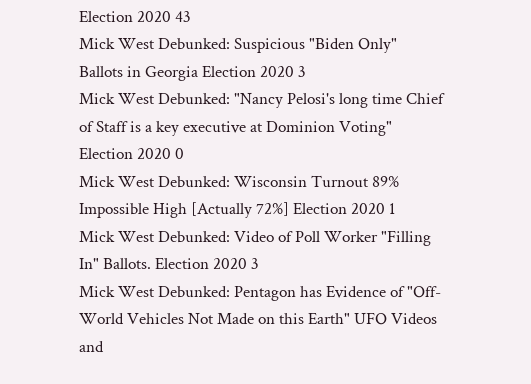Election 2020 43
Mick West Debunked: Suspicious "Biden Only" Ballots in Georgia Election 2020 3
Mick West Debunked: "Nancy Pelosi's long time Chief of Staff is a key executive at Dominion Voting" Election 2020 0
Mick West Debunked: Wisconsin Turnout 89% Impossible High [Actually 72%] Election 2020 1
Mick West Debunked: Video of Poll Worker "Filling In" Ballots. Election 2020 3
Mick West Debunked: Pentagon has Evidence of "Off-World Vehicles Not Made on this Earth" UFO Videos and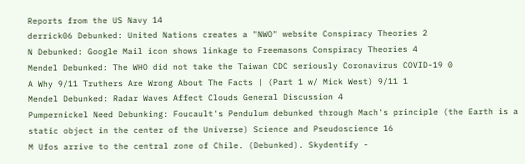Reports from the US Navy 14
derrick06 Debunked: United Nations creates a "NWO" website Conspiracy Theories 2
N Debunked: Google Mail icon shows linkage to Freemasons Conspiracy Theories 4
Mendel Debunked: The WHO did not take the Taiwan CDC seriously Coronavirus COVID-19 0
A Why 9/11 Truthers Are Wrong About The Facts | (Part 1 w/ Mick West) 9/11 1
Mendel Debunked: Radar Waves Affect Clouds General Discussion 4
Pumpernickel Need Debunking: Foucault's Pendulum debunked through Mach's principle (the Earth is a static object in the center of the Universe) Science and Pseudoscience 16
M Ufos arrive to the central zone of Chile. (Debunked). Skydentify -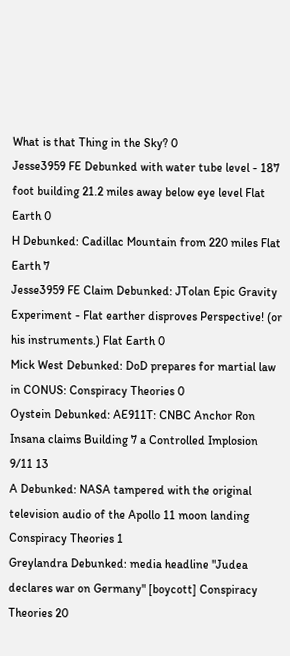What is that Thing in the Sky? 0
Jesse3959 FE Debunked with water tube level - 187 foot building 21.2 miles away below eye level Flat Earth 0
H Debunked: Cadillac Mountain from 220 miles Flat Earth 7
Jesse3959 FE Claim Debunked: JTolan Epic Gravity Experiment - Flat earther disproves Perspective! (or his instruments.) Flat Earth 0
Mick West Debunked: DoD prepares for martial law in CONUS: Conspiracy Theories 0
Oystein Debunked: AE911T: CNBC Anchor Ron Insana claims Building 7 a Controlled Implosion 9/11 13
A Debunked: NASA tampered with the original television audio of the Apollo 11 moon landing Conspiracy Theories 1
Greylandra Debunked: media headline "Judea declares war on Germany" [boycott] Conspiracy Theories 20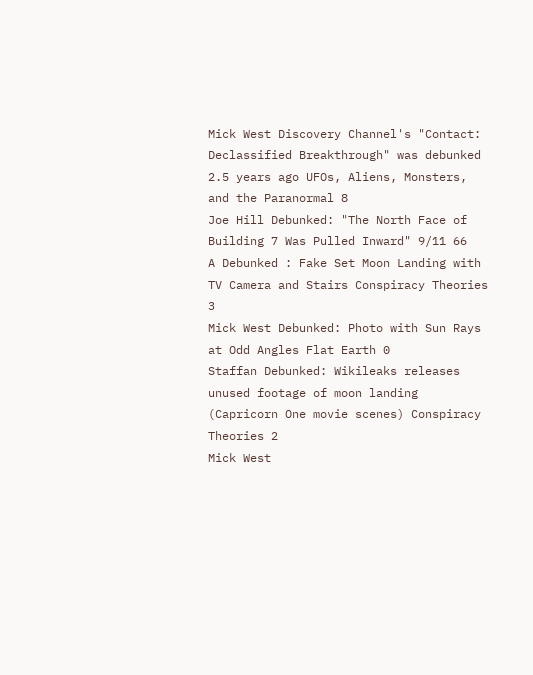Mick West Discovery Channel's "Contact: Declassified Breakthrough" was debunked 2.5 years ago UFOs, Aliens, Monsters, and the Paranormal 8
Joe Hill Debunked: "The North Face of Building 7 Was Pulled Inward" 9/11 66
A Debunked : Fake Set Moon Landing with TV Camera and Stairs Conspiracy Theories 3
Mick West Debunked: Photo with Sun Rays at Odd Angles Flat Earth 0
Staffan Debunked: Wikileaks releases unused footage of moon landing (Capricorn One movie scenes) Conspiracy Theories 2
Mick West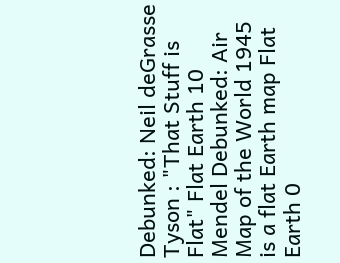Debunked: Neil deGrasse Tyson : "That Stuff is Flat" Flat Earth 10
Mendel Debunked: Air Map of the World 1945 is a flat Earth map Flat Earth 0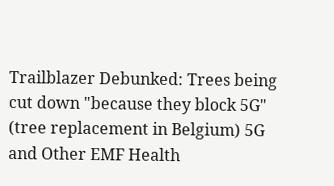Trailblazer Debunked: Trees being cut down "because they block 5G" (tree replacement in Belgium) 5G and Other EMF Health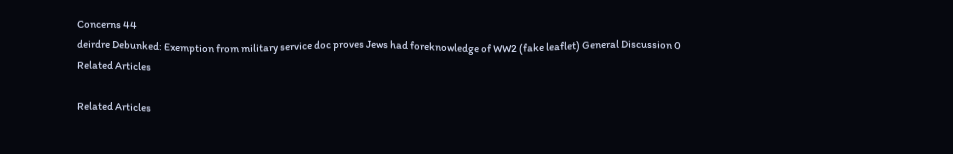Concerns 44
deirdre Debunked: Exemption from military service doc proves Jews had foreknowledge of WW2 (fake leaflet) General Discussion 0
Related Articles

Related Articles